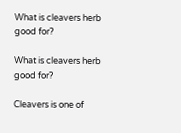What is cleavers herb good for?

What is cleavers herb good for?

Cleavers is one of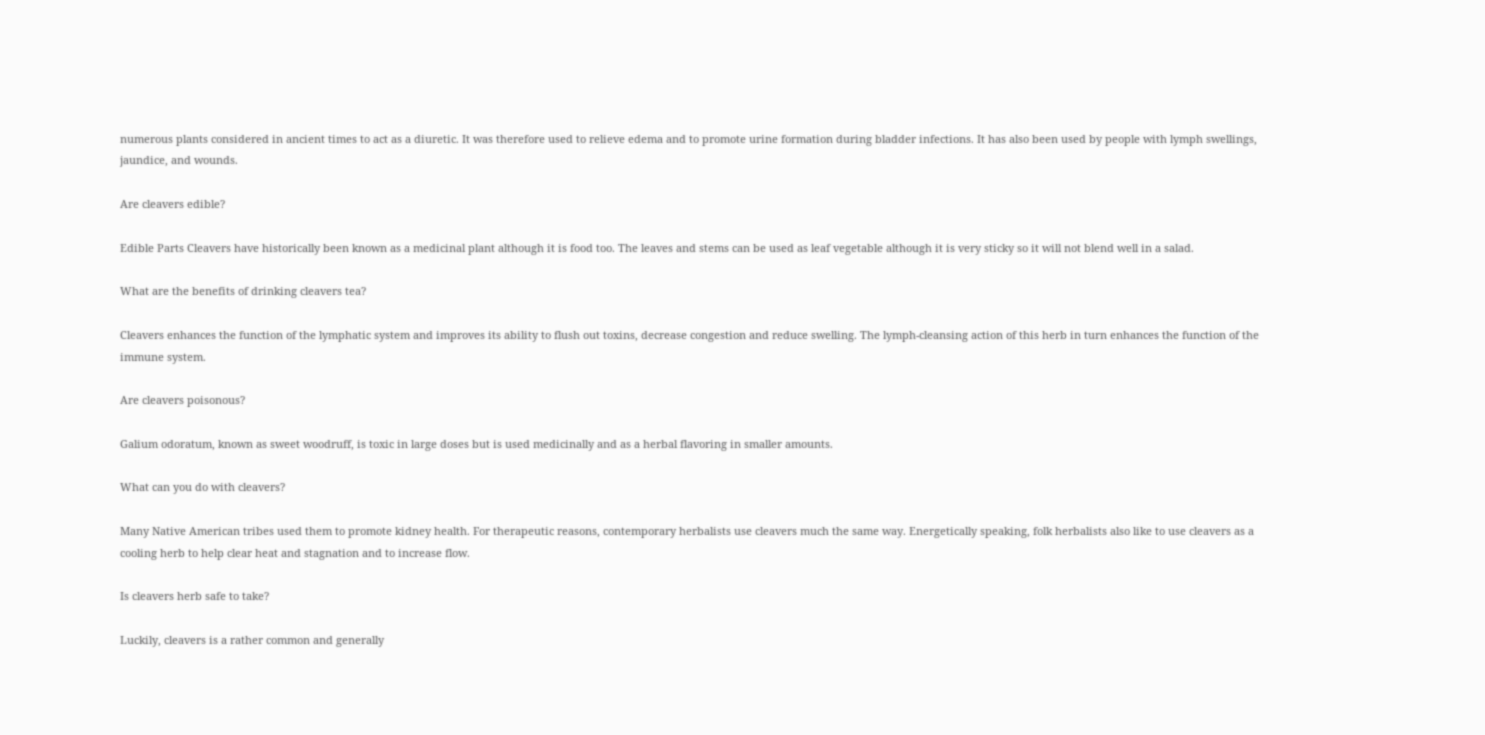numerous plants considered in ancient times to act as a diuretic. It was therefore used to relieve edema and to promote urine formation during bladder infections. It has also been used by people with lymph swellings, jaundice, and wounds.

Are cleavers edible?

Edible Parts Cleavers have historically been known as a medicinal plant although it is food too. The leaves and stems can be used as leaf vegetable although it is very sticky so it will not blend well in a salad.

What are the benefits of drinking cleavers tea?

Cleavers enhances the function of the lymphatic system and improves its ability to flush out toxins, decrease congestion and reduce swelling. The lymph-cleansing action of this herb in turn enhances the function of the immune system.

Are cleavers poisonous?

Galium odoratum, known as sweet woodruff, is toxic in large doses but is used medicinally and as a herbal flavoring in smaller amounts.

What can you do with cleavers?

Many Native American tribes used them to promote kidney health. For therapeutic reasons, contemporary herbalists use cleavers much the same way. Energetically speaking, folk herbalists also like to use cleavers as a cooling herb to help clear heat and stagnation and to increase flow.

Is cleavers herb safe to take?

Luckily, cleavers is a rather common and generally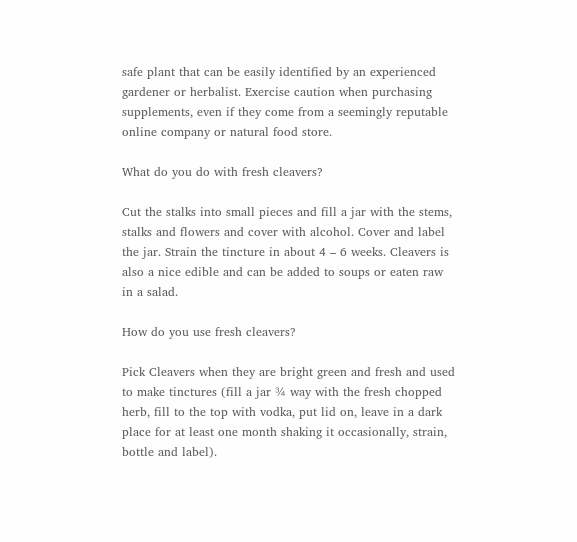safe plant that can be easily identified by an experienced gardener or herbalist. Exercise caution when purchasing supplements, even if they come from a seemingly reputable online company or natural food store.

What do you do with fresh cleavers?

Cut the stalks into small pieces and fill a jar with the stems, stalks and flowers and cover with alcohol. Cover and label the jar. Strain the tincture in about 4 – 6 weeks. Cleavers is also a nice edible and can be added to soups or eaten raw in a salad.

How do you use fresh cleavers?

Pick Cleavers when they are bright green and fresh and used to make tinctures (fill a jar ¾ way with the fresh chopped herb, fill to the top with vodka, put lid on, leave in a dark place for at least one month shaking it occasionally, strain, bottle and label).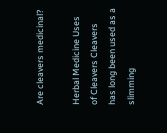Are cleavers medicinal?

Herbal Medicine Uses of Cleavers Cleavers has long been used as a slimming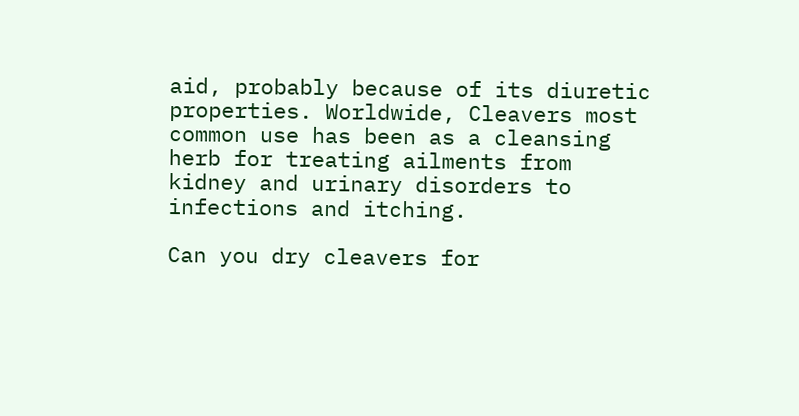aid, probably because of its diuretic properties. Worldwide, Cleavers most common use has been as a cleansing herb for treating ailments from kidney and urinary disorders to infections and itching.

Can you dry cleavers for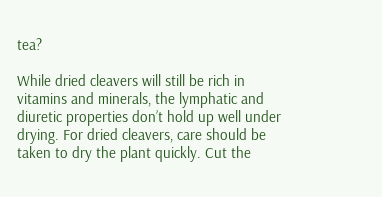tea?

While dried cleavers will still be rich in vitamins and minerals, the lymphatic and diuretic properties don’t hold up well under drying. For dried cleavers, care should be taken to dry the plant quickly. Cut the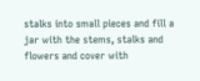stalks into small pieces and fill a jar with the stems, stalks and flowers and cover with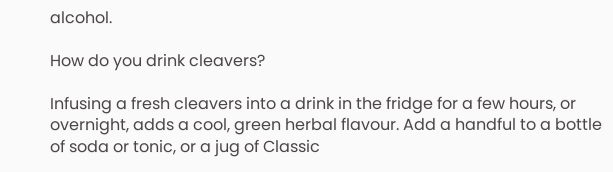alcohol.

How do you drink cleavers?

Infusing a fresh cleavers into a drink in the fridge for a few hours, or overnight, adds a cool, green herbal flavour. Add a handful to a bottle of soda or tonic, or a jug of Classic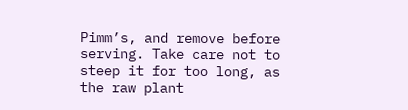Pimm’s, and remove before serving. Take care not to steep it for too long, as the raw plant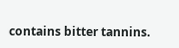contains bitter tannins.